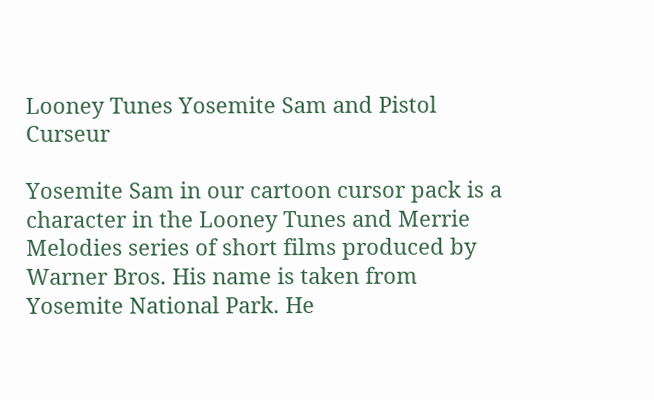Looney Tunes Yosemite Sam and Pistol Curseur

Yosemite Sam in our cartoon cursor pack is a character in the Looney Tunes and Merrie Melodies series of short films produced by Warner Bros. His name is taken from Yosemite National Park. He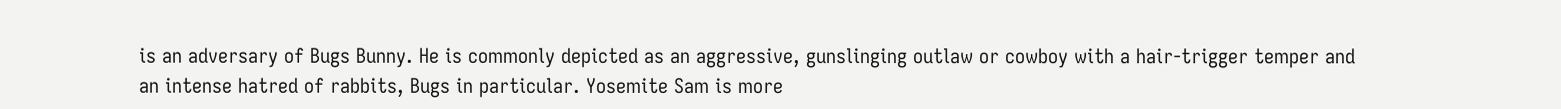is an adversary of Bugs Bunny. He is commonly depicted as an aggressive, gunslinging outlaw or cowboy with a hair-trigger temper and an intense hatred of rabbits, Bugs in particular. Yosemite Sam is more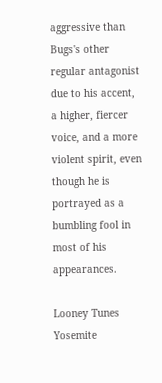aggressive than Bugs's other regular antagonist due to his accent, a higher, fiercer voice, and a more violent spirit, even though he is portrayed as a bumbling fool in most of his appearances.

Looney Tunes Yosemite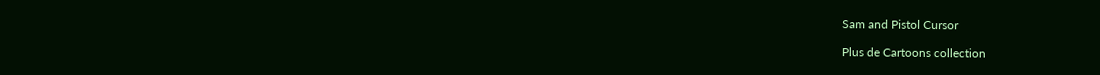Sam and Pistol Cursor

Plus de Cartoons collection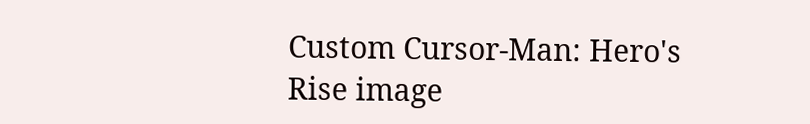Custom Cursor-Man: Hero's Rise image